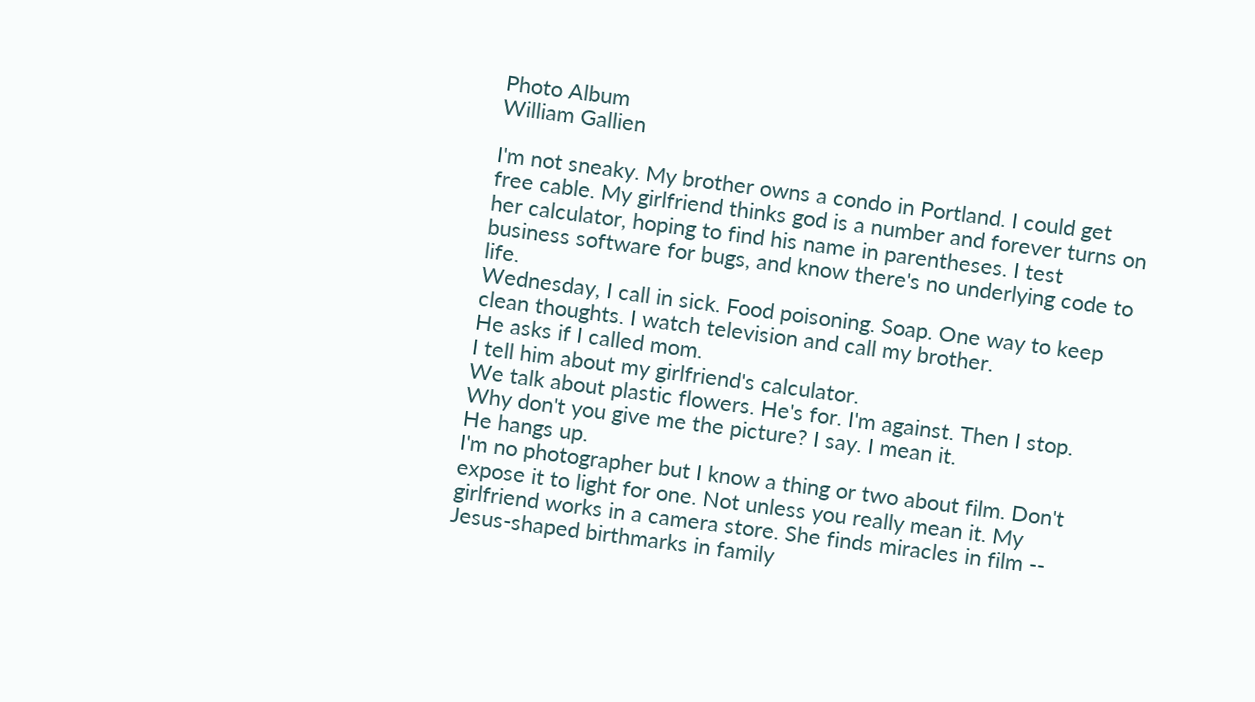Photo Album
William Gallien

I'm not sneaky. My brother owns a condo in Portland. I could get free cable. My girlfriend thinks god is a number and forever turns on her calculator, hoping to find his name in parentheses. I test business software for bugs, and know there's no underlying code to life.
Wednesday, I call in sick. Food poisoning. Soap. One way to keep clean thoughts. I watch television and call my brother.
He asks if I called mom.
I tell him about my girlfriend's calculator.
We talk about plastic flowers. He's for. I'm against. Then I stop.
Why don't you give me the picture? I say. I mean it.
He hangs up.
I'm no photographer but I know a thing or two about film. Don't expose it to light for one. Not unless you really mean it. My girlfriend works in a camera store. She finds miracles in film -- Jesus-shaped birthmarks in family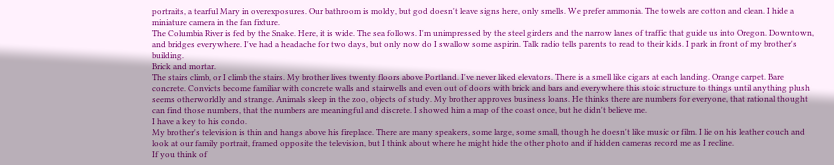portraits, a tearful Mary in overexposures. Our bathroom is moldy, but god doesn't leave signs here, only smells. We prefer ammonia. The towels are cotton and clean. I hide a miniature camera in the fan fixture.
The Columbia River is fed by the Snake. Here, it is wide. The sea follows. I'm unimpressed by the steel girders and the narrow lanes of traffic that guide us into Oregon. Downtown, and bridges everywhere. I've had a headache for two days, but only now do I swallow some aspirin. Talk radio tells parents to read to their kids. I park in front of my brother's building.
Brick and mortar.
The stairs climb, or I climb the stairs. My brother lives twenty floors above Portland. I've never liked elevators. There is a smell like cigars at each landing. Orange carpet. Bare concrete. Convicts become familiar with concrete walls and stairwells and even out of doors with brick and bars and everywhere this stoic structure to things until anything plush seems otherworldly and strange. Animals sleep in the zoo, objects of study. My brother approves business loans. He thinks there are numbers for everyone, that rational thought can find those numbers, that the numbers are meaningful and discrete. I showed him a map of the coast once, but he didn't believe me.
I have a key to his condo.
My brother's television is thin and hangs above his fireplace. There are many speakers, some large, some small, though he doesn't like music or film. I lie on his leather couch and look at our family portrait, framed opposite the television, but I think about where he might hide the other photo and if hidden cameras record me as I recline.
If you think of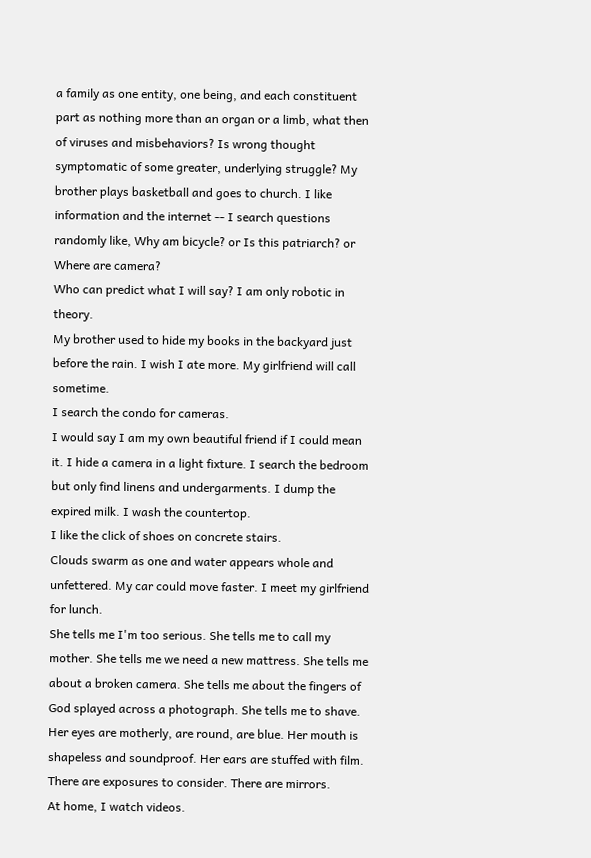a family as one entity, one being, and each constituent part as nothing more than an organ or a limb, what then of viruses and misbehaviors? Is wrong thought symptomatic of some greater, underlying struggle? My brother plays basketball and goes to church. I like information and the internet -- I search questions randomly like, Why am bicycle? or Is this patriarch? or Where are camera?
Who can predict what I will say? I am only robotic in theory.
My brother used to hide my books in the backyard just before the rain. I wish I ate more. My girlfriend will call sometime.
I search the condo for cameras.
I would say I am my own beautiful friend if I could mean it. I hide a camera in a light fixture. I search the bedroom but only find linens and undergarments. I dump the expired milk. I wash the countertop.
I like the click of shoes on concrete stairs.
Clouds swarm as one and water appears whole and unfettered. My car could move faster. I meet my girlfriend for lunch.
She tells me I'm too serious. She tells me to call my mother. She tells me we need a new mattress. She tells me about a broken camera. She tells me about the fingers of God splayed across a photograph. She tells me to shave.
Her eyes are motherly, are round, are blue. Her mouth is shapeless and soundproof. Her ears are stuffed with film. There are exposures to consider. There are mirrors.
At home, I watch videos.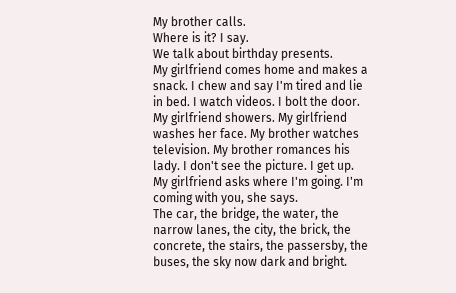My brother calls.
Where is it? I say.
We talk about birthday presents.
My girlfriend comes home and makes a snack. I chew and say I'm tired and lie in bed. I watch videos. I bolt the door. My girlfriend showers. My girlfriend washes her face. My brother watches television. My brother romances his lady. I don't see the picture. I get up.
My girlfriend asks where I'm going. I'm coming with you, she says.
The car, the bridge, the water, the narrow lanes, the city, the brick, the concrete, the stairs, the passersby, the buses, the sky now dark and bright.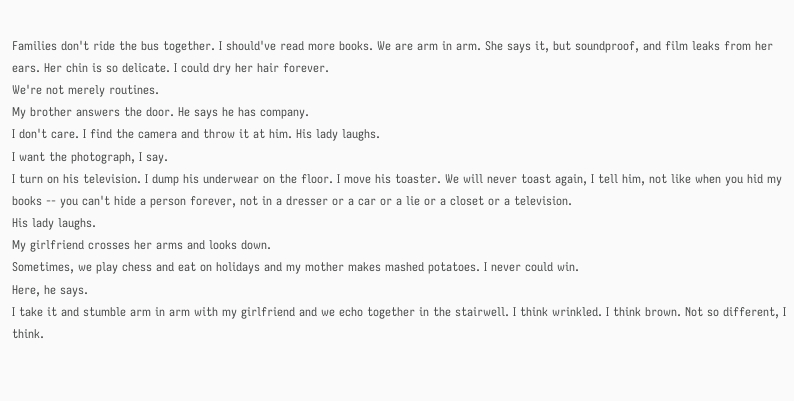Families don't ride the bus together. I should've read more books. We are arm in arm. She says it, but soundproof, and film leaks from her ears. Her chin is so delicate. I could dry her hair forever.
We're not merely routines.
My brother answers the door. He says he has company.
I don't care. I find the camera and throw it at him. His lady laughs.
I want the photograph, I say.
I turn on his television. I dump his underwear on the floor. I move his toaster. We will never toast again, I tell him, not like when you hid my books -- you can't hide a person forever, not in a dresser or a car or a lie or a closet or a television.
His lady laughs.
My girlfriend crosses her arms and looks down.
Sometimes, we play chess and eat on holidays and my mother makes mashed potatoes. I never could win.
Here, he says.
I take it and stumble arm in arm with my girlfriend and we echo together in the stairwell. I think wrinkled. I think brown. Not so different, I think.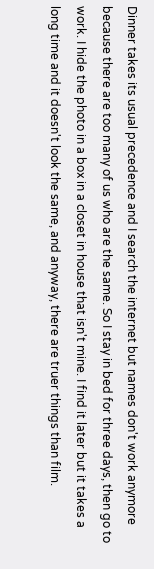Dinner takes its usual precedence and I search the internet but names don't work anymore because there are too many of us who are the same. So I stay in bed for three days, then go to work. I hide the photo in a box in a closet in house that isn't mine. I find it later but it takes a long time and it doesn't look the same, and anyway, there are truer things than film.